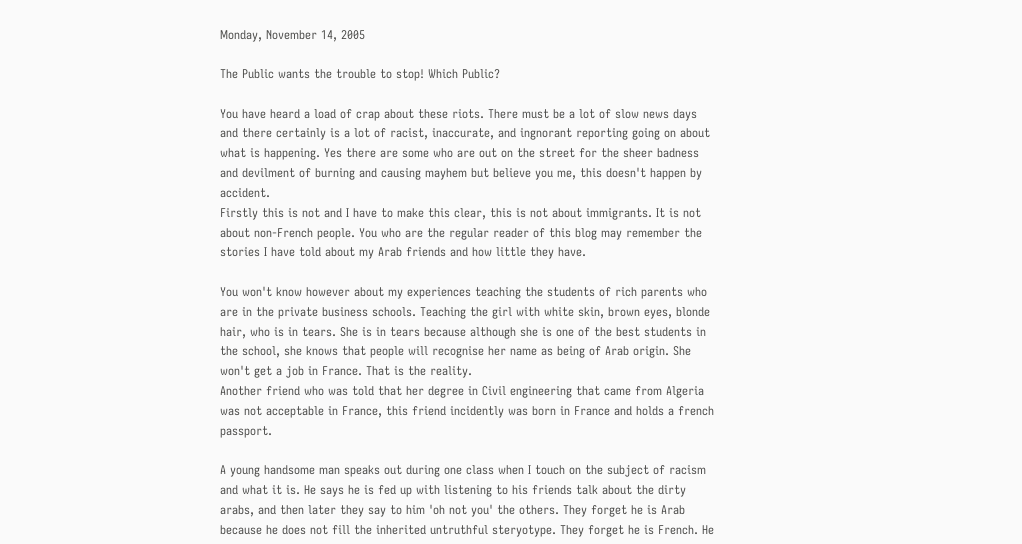Monday, November 14, 2005

The Public wants the trouble to stop! Which Public?

You have heard a load of crap about these riots. There must be a lot of slow news days and there certainly is a lot of racist, inaccurate, and ingnorant reporting going on about what is happening. Yes there are some who are out on the street for the sheer badness and devilment of burning and causing mayhem but believe you me, this doesn't happen by accident.
Firstly this is not and I have to make this clear, this is not about immigrants. It is not about non-French people. You who are the regular reader of this blog may remember the stories I have told about my Arab friends and how little they have.

You won't know however about my experiences teaching the students of rich parents who are in the private business schools. Teaching the girl with white skin, brown eyes, blonde hair, who is in tears. She is in tears because although she is one of the best students in the school, she knows that people will recognise her name as being of Arab origin. She won't get a job in France. That is the reality.
Another friend who was told that her degree in Civil engineering that came from Algeria was not acceptable in France, this friend incidently was born in France and holds a french passport.

A young handsome man speaks out during one class when I touch on the subject of racism and what it is. He says he is fed up with listening to his friends talk about the dirty arabs, and then later they say to him 'oh not you' the others. They forget he is Arab because he does not fill the inherited untruthful steryotype. They forget he is French. He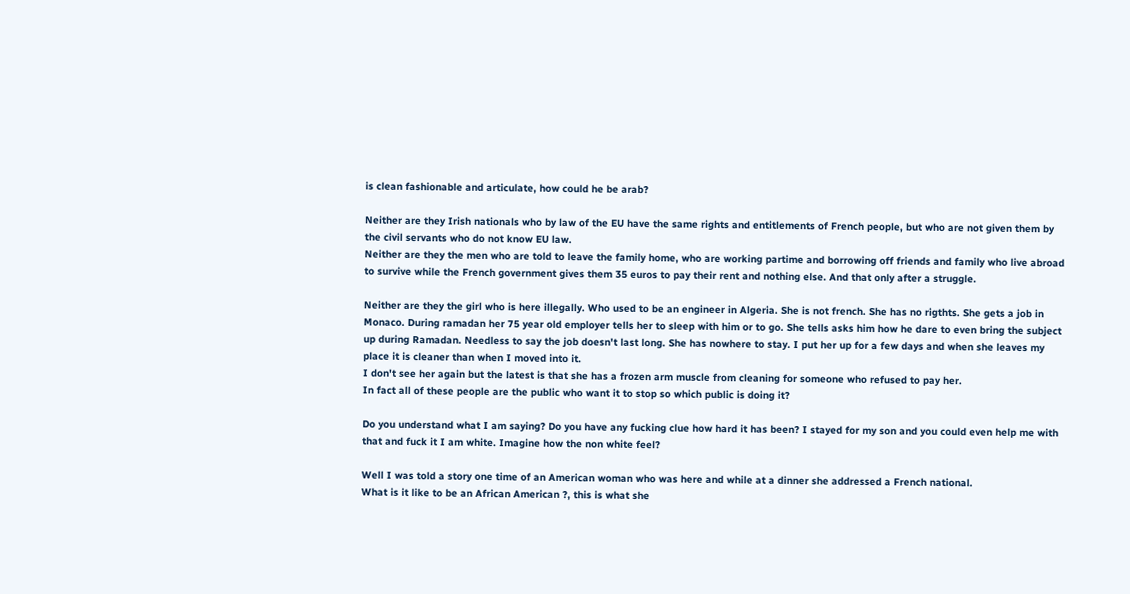is clean fashionable and articulate, how could he be arab?

Neither are they Irish nationals who by law of the EU have the same rights and entitlements of French people, but who are not given them by the civil servants who do not know EU law.
Neither are they the men who are told to leave the family home, who are working partime and borrowing off friends and family who live abroad to survive while the French government gives them 35 euros to pay their rent and nothing else. And that only after a struggle.

Neither are they the girl who is here illegally. Who used to be an engineer in Algeria. She is not french. She has no rigthts. She gets a job in Monaco. During ramadan her 75 year old employer tells her to sleep with him or to go. She tells asks him how he dare to even bring the subject up during Ramadan. Needless to say the job doesn't last long. She has nowhere to stay. I put her up for a few days and when she leaves my place it is cleaner than when I moved into it.
I don't see her again but the latest is that she has a frozen arm muscle from cleaning for someone who refused to pay her.
In fact all of these people are the public who want it to stop so which public is doing it?

Do you understand what I am saying? Do you have any fucking clue how hard it has been? I stayed for my son and you could even help me with that and fuck it I am white. Imagine how the non white feel?

Well I was told a story one time of an American woman who was here and while at a dinner she addressed a French national.
What is it like to be an African American ?, this is what she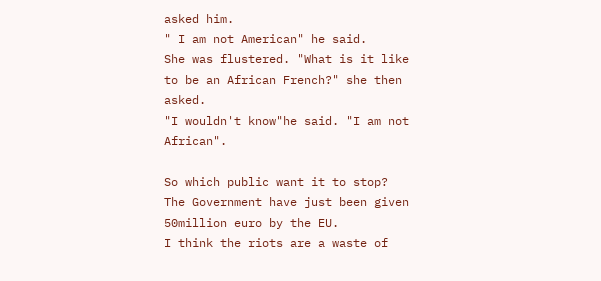asked him.
" I am not American" he said.
She was flustered. "What is it like to be an African French?" she then asked.
"I wouldn't know"he said. "I am not African".

So which public want it to stop? The Government have just been given 50million euro by the EU.
I think the riots are a waste of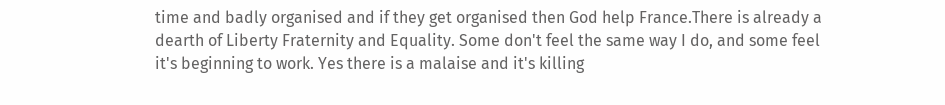time and badly organised and if they get organised then God help France.There is already a dearth of Liberty Fraternity and Equality. Some don't feel the same way I do, and some feel it's beginning to work. Yes there is a malaise and it's killing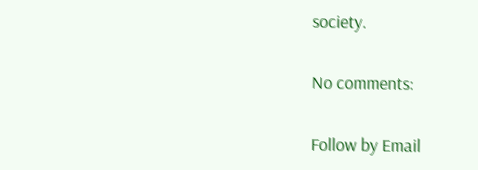society.

No comments:

Follow by Email